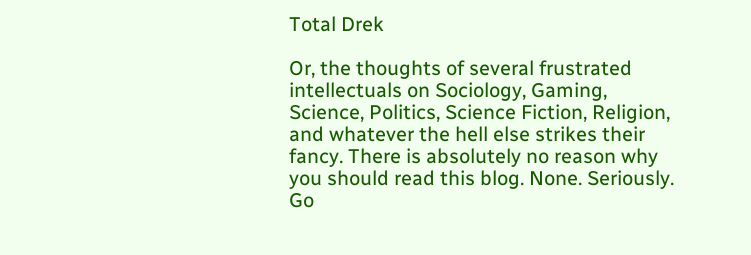Total Drek

Or, the thoughts of several frustrated intellectuals on Sociology, Gaming, Science, Politics, Science Fiction, Religion, and whatever the hell else strikes their fancy. There is absolutely no reason why you should read this blog. None. Seriously. Go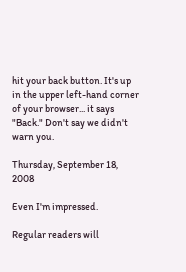hit your back button. It's up in the upper left-hand corner of your browser... it says "Back." Don't say we didn't warn you.

Thursday, September 18, 2008

Even I'm impressed.

Regular readers will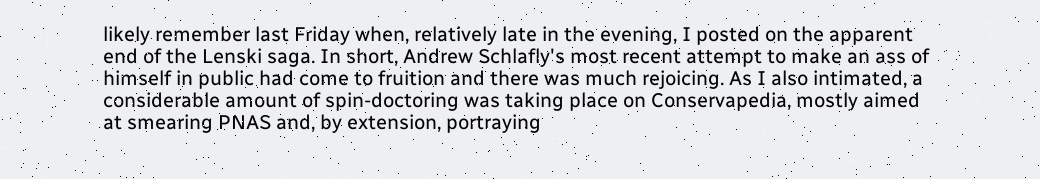likely remember last Friday when, relatively late in the evening, I posted on the apparent end of the Lenski saga. In short, Andrew Schlafly's most recent attempt to make an ass of himself in public had come to fruition and there was much rejoicing. As I also intimated, a considerable amount of spin-doctoring was taking place on Conservapedia, mostly aimed at smearing PNAS and, by extension, portraying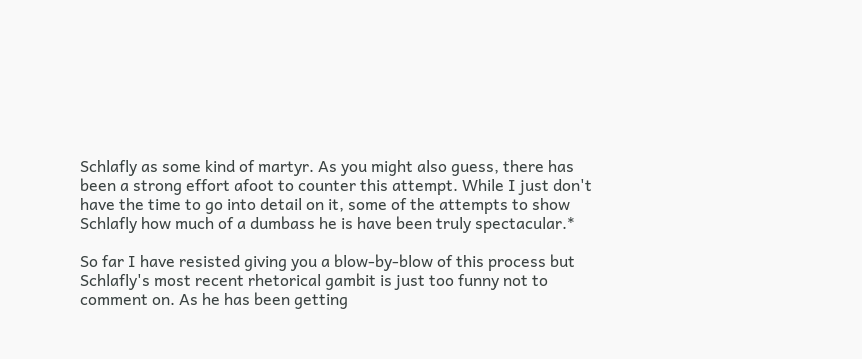Schlafly as some kind of martyr. As you might also guess, there has been a strong effort afoot to counter this attempt. While I just don't have the time to go into detail on it, some of the attempts to show Schlafly how much of a dumbass he is have been truly spectacular.*

So far I have resisted giving you a blow-by-blow of this process but Schlafly's most recent rhetorical gambit is just too funny not to comment on. As he has been getting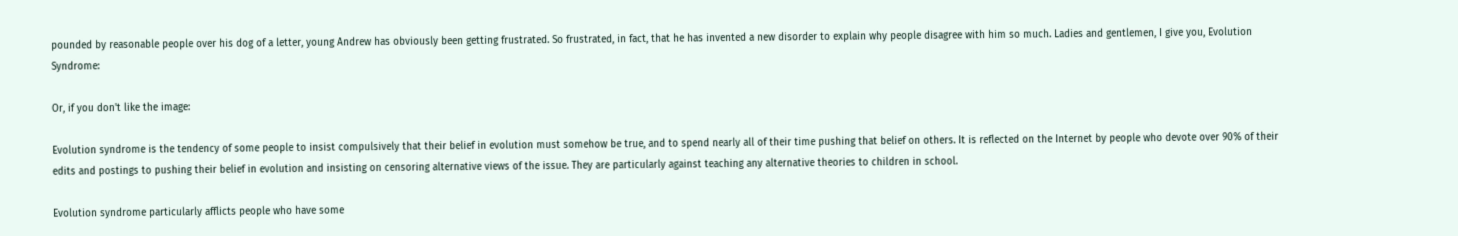pounded by reasonable people over his dog of a letter, young Andrew has obviously been getting frustrated. So frustrated, in fact, that he has invented a new disorder to explain why people disagree with him so much. Ladies and gentlemen, I give you, Evolution Syndrome:

Or, if you don't like the image:

Evolution syndrome is the tendency of some people to insist compulsively that their belief in evolution must somehow be true, and to spend nearly all of their time pushing that belief on others. It is reflected on the Internet by people who devote over 90% of their edits and postings to pushing their belief in evolution and insisting on censoring alternative views of the issue. They are particularly against teaching any alternative theories to children in school.

Evolution syndrome particularly afflicts people who have some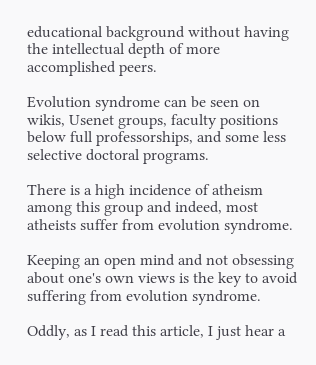educational background without having the intellectual depth of more accomplished peers.

Evolution syndrome can be seen on wikis, Usenet groups, faculty positions below full professorships, and some less selective doctoral programs.

There is a high incidence of atheism among this group and indeed, most atheists suffer from evolution syndrome.

Keeping an open mind and not obsessing about one's own views is the key to avoid suffering from evolution syndrome.

Oddly, as I read this article, I just hear a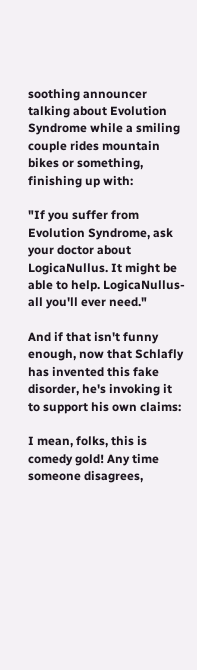soothing announcer talking about Evolution Syndrome while a smiling couple rides mountain bikes or something, finishing up with:

"If you suffer from Evolution Syndrome, ask your doctor about LogicaNullus. It might be able to help. LogicaNullus- all you'll ever need."

And if that isn't funny enough, now that Schlafly has invented this fake disorder, he's invoking it to support his own claims:

I mean, folks, this is comedy gold! Any time someone disagrees,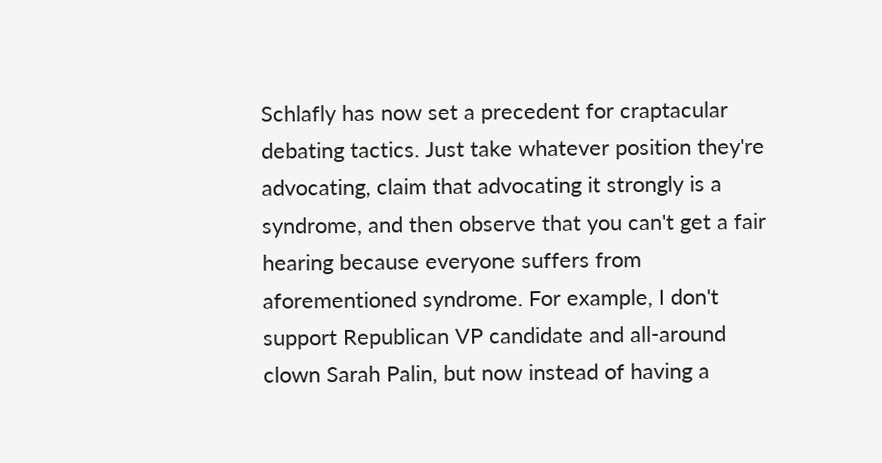Schlafly has now set a precedent for craptacular debating tactics. Just take whatever position they're advocating, claim that advocating it strongly is a syndrome, and then observe that you can't get a fair hearing because everyone suffers from aforementioned syndrome. For example, I don't support Republican VP candidate and all-around clown Sarah Palin, but now instead of having a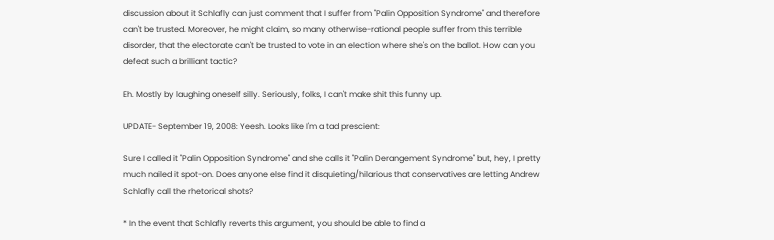discussion about it Schlafly can just comment that I suffer from "Palin Opposition Syndrome" and therefore can't be trusted. Moreover, he might claim, so many otherwise-rational people suffer from this terrible disorder, that the electorate can't be trusted to vote in an election where she's on the ballot. How can you defeat such a brilliant tactic?

Eh. Mostly by laughing oneself silly. Seriously, folks, I can't make shit this funny up.

UPDATE- September 19, 2008: Yeesh. Looks like I'm a tad prescient:

Sure I called it "Palin Opposition Syndrome" and she calls it "Palin Derangement Syndrome" but, hey, I pretty much nailed it spot-on. Does anyone else find it disquieting/hilarious that conservatives are letting Andrew Schlafly call the rhetorical shots?

* In the event that Schlafly reverts this argument, you should be able to find a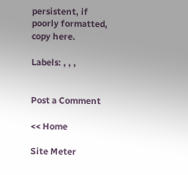persistent, if poorly formatted, copy here.

Labels: , , ,


Post a Comment

<< Home

Site Meter